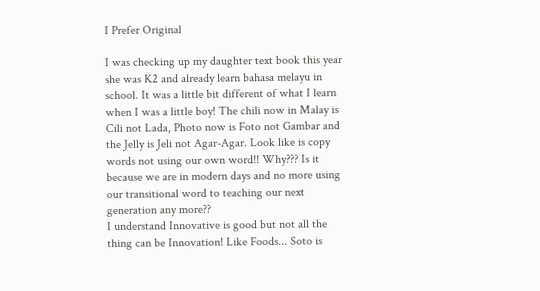I Prefer Original

I was checking up my daughter text book this year she was K2 and already learn bahasa melayu in school. It was a little bit different of what I learn when I was a little boy! The chili now in Malay is Cili not Lada, Photo now is Foto not Gambar and the Jelly is Jeli not Agar-Agar. Look like is copy words not using our own word!! Why??? Is it because we are in modern days and no more using our transitional word to teaching our next generation any more??
I understand Innovative is good but not all the thing can be Innovation! Like Foods... Soto is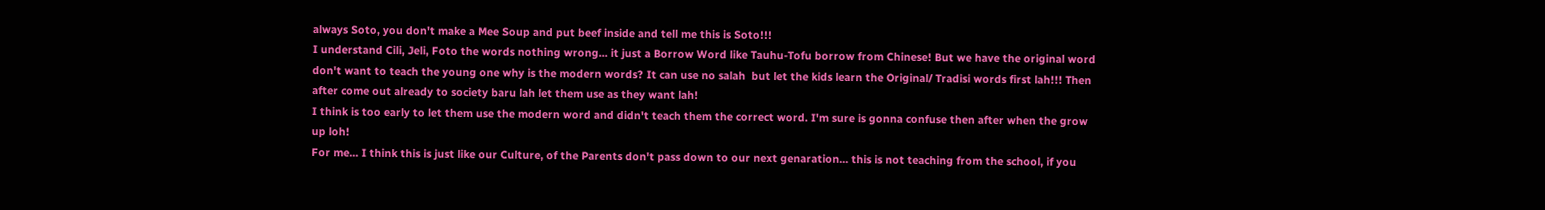always Soto, you don't make a Mee Soup and put beef inside and tell me this is Soto!!!
I understand Cili, Jeli, Foto the words nothing wrong... it just a Borrow Word like Tauhu-Tofu borrow from Chinese! But we have the original word don't want to teach the young one why is the modern words? It can use no salah  but let the kids learn the Original/ Tradisi words first lah!!! Then after come out already to society baru lah let them use as they want lah!
I think is too early to let them use the modern word and didn't teach them the correct word. I'm sure is gonna confuse then after when the grow up loh!
For me... I think this is just like our Culture, of the Parents don't pass down to our next genaration... this is not teaching from the school, if you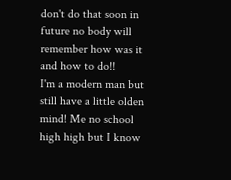don't do that soon in future no body will remember how was it and how to do!!
I'm a modern man but still have a little olden mind! Me no school high high but I know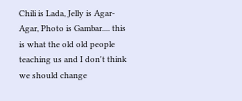Chili is Lada, Jelly is Agar-Agar, Photo is Gambar.... this is what the old old people teaching us and I don't think we should change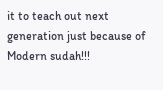it to teach out next generation just because of Modern sudah!!!